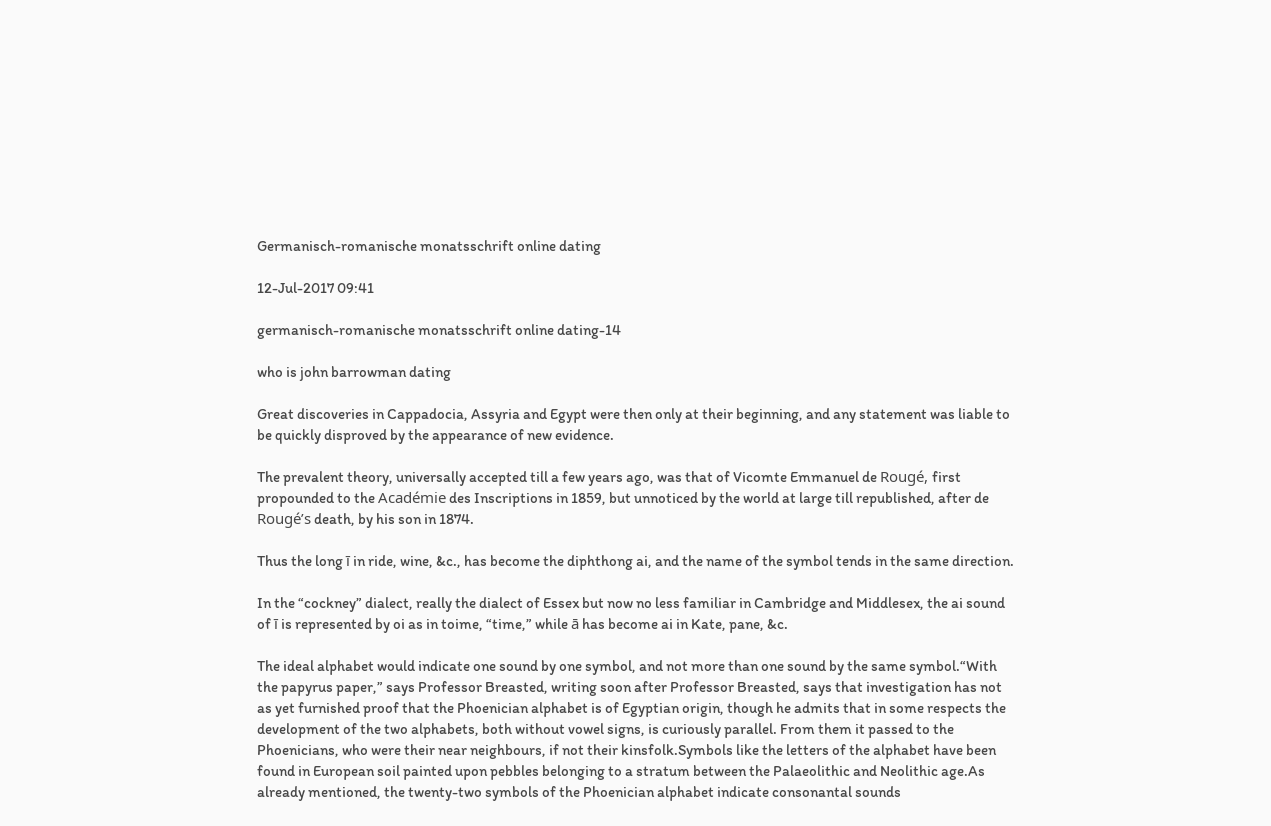Germanisch-romanische monatsschrift online dating

12-Jul-2017 09:41

germanisch-romanische monatsschrift online dating-14

who is john barrowman dating

Great discoveries in Cappadocia, Assyria and Egypt were then only at their beginning, and any statement was liable to be quickly disproved by the appearance of new evidence.

The prevalent theory, universally accepted till a few years ago, was that of Vicomte Emmanuel de Rougé, first propounded to the Académie des Inscriptions in 1859, but unnoticed by the world at large till republished, after de Rougé’s death, by his son in 1874.

Thus the long ī in ride, wine, &c., has become the diphthong ai, and the name of the symbol tends in the same direction.

In the “cockney” dialect, really the dialect of Essex but now no less familiar in Cambridge and Middlesex, the ai sound of ī is represented by oi as in toime, “time,” while ā has become ai in Kate, pane, &c.

The ideal alphabet would indicate one sound by one symbol, and not more than one sound by the same symbol.“With the papyrus paper,” says Professor Breasted, writing soon after Professor Breasted, says that investigation has not as yet furnished proof that the Phoenician alphabet is of Egyptian origin, though he admits that in some respects the development of the two alphabets, both without vowel signs, is curiously parallel. From them it passed to the Phoenicians, who were their near neighbours, if not their kinsfolk.Symbols like the letters of the alphabet have been found in European soil painted upon pebbles belonging to a stratum between the Palaeolithic and Neolithic age.As already mentioned, the twenty-two symbols of the Phoenician alphabet indicate consonantal sounds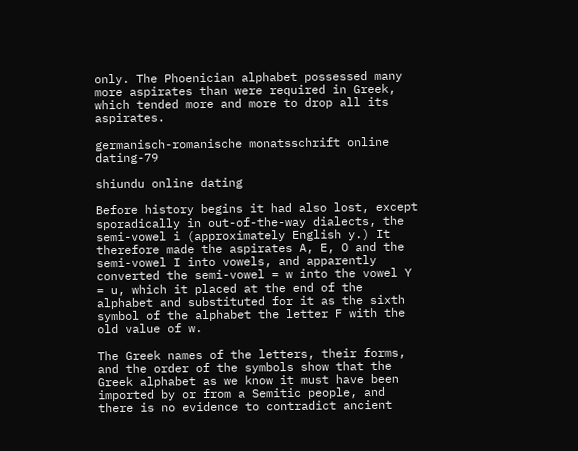only. The Phoenician alphabet possessed many more aspirates than were required in Greek, which tended more and more to drop all its aspirates.

germanisch-romanische monatsschrift online dating-79

shiundu online dating

Before history begins it had also lost, except sporadically in out-of-the-way dialects, the semi-vowel i (approximately English y.) It therefore made the aspirates A, E, O and the semi-vowel I into vowels, and apparently converted the semi-vowel = w into the vowel Y = u, which it placed at the end of the alphabet and substituted for it as the sixth symbol of the alphabet the letter F with the old value of w.

The Greek names of the letters, their forms, and the order of the symbols show that the Greek alphabet as we know it must have been imported by or from a Semitic people, and there is no evidence to contradict ancient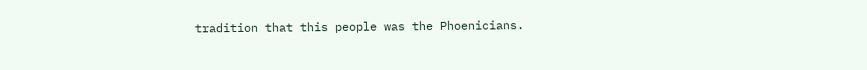tradition that this people was the Phoenicians.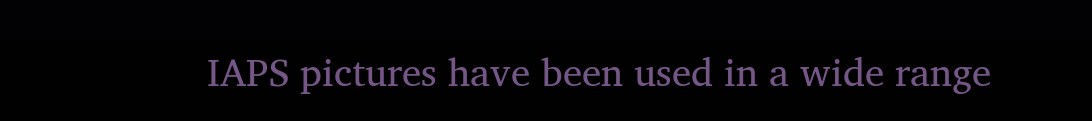IAPS pictures have been used in a wide range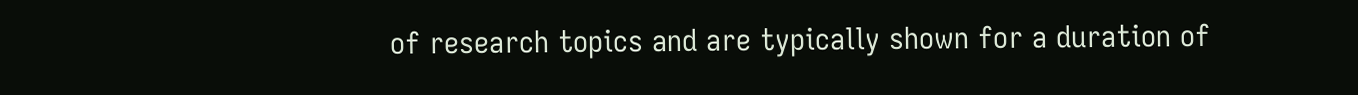of research topics and are typically shown for a duration of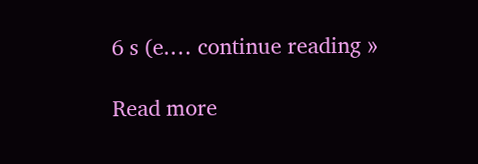6 s (e.… continue reading »

Read more